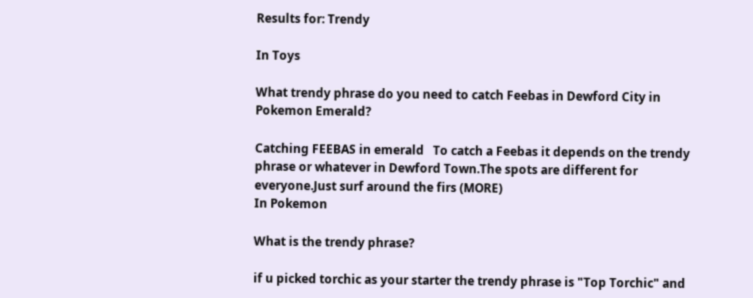Results for: Trendy

In Toys

What trendy phrase do you need to catch Feebas in Dewford City in Pokemon Emerald?

Catching FEEBAS in emerald   To catch a Feebas it depends on the trendy phrase or whatever in Dewford Town.The spots are different for everyone.Just surf around the firs (MORE)
In Pokemon

What is the trendy phrase?

if u picked torchic as your starter the trendy phrase is "Top Torchic" and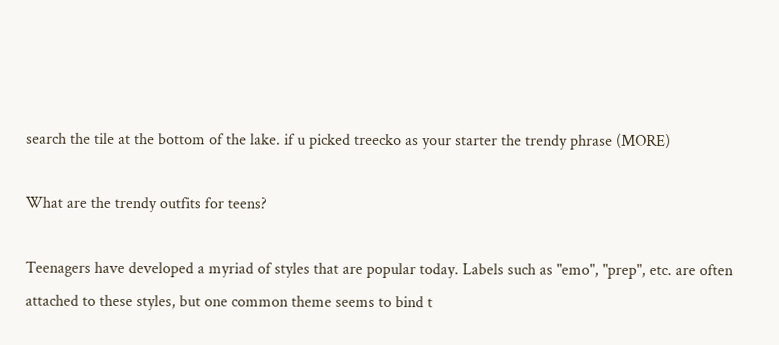search the tile at the bottom of the lake. if u picked treecko as your starter the trendy phrase (MORE)

What are the trendy outfits for teens?

Teenagers have developed a myriad of styles that are popular today. Labels such as "emo", "prep", etc. are often attached to these styles, but one common theme seems to bind t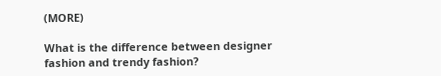(MORE)

What is the difference between designer fashion and trendy fashion?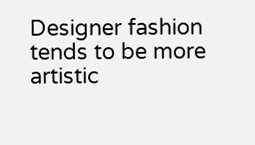Designer fashion tends to be more artistic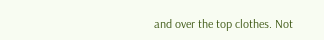and over the top clothes. Not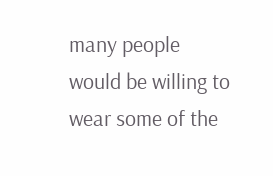many people would be willing to wear some of the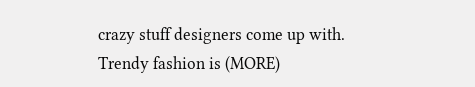crazy stuff designers come up with. Trendy fashion is (MORE)